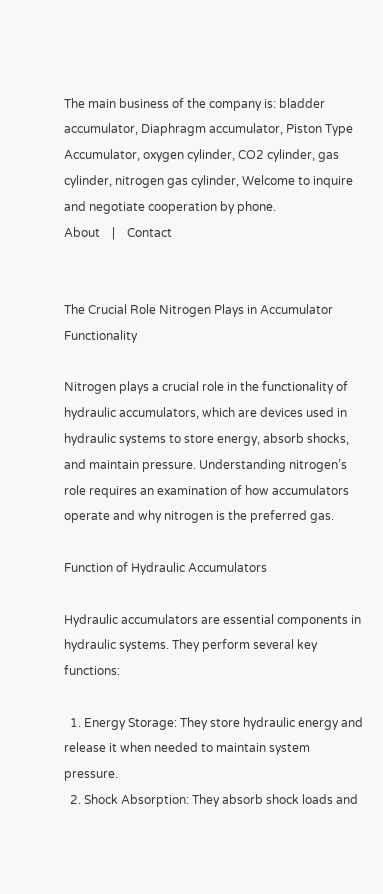The main business of the company is: bladder accumulator, Diaphragm accumulator, Piston Type Accumulator, oxygen cylinder, CO2 cylinder, gas cylinder, nitrogen gas cylinder, Welcome to inquire and negotiate cooperation by phone.
About    |    Contact


The Crucial Role Nitrogen Plays in Accumulator Functionality

Nitrogen plays a crucial role in the functionality of hydraulic accumulators, which are devices used in hydraulic systems to store energy, absorb shocks, and maintain pressure. Understanding nitrogen’s role requires an examination of how accumulators operate and why nitrogen is the preferred gas.

Function of Hydraulic Accumulators

Hydraulic accumulators are essential components in hydraulic systems. They perform several key functions:

  1. Energy Storage: They store hydraulic energy and release it when needed to maintain system pressure.
  2. Shock Absorption: They absorb shock loads and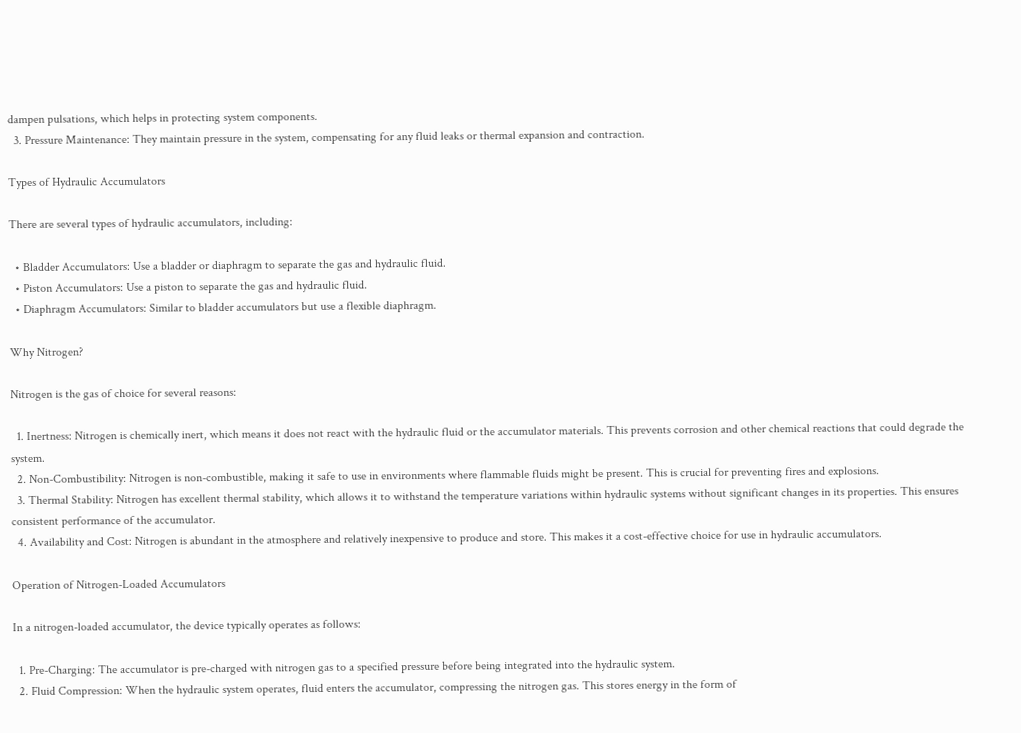dampen pulsations, which helps in protecting system components.
  3. Pressure Maintenance: They maintain pressure in the system, compensating for any fluid leaks or thermal expansion and contraction.

Types of Hydraulic Accumulators

There are several types of hydraulic accumulators, including:

  • Bladder Accumulators: Use a bladder or diaphragm to separate the gas and hydraulic fluid.
  • Piston Accumulators: Use a piston to separate the gas and hydraulic fluid.
  • Diaphragm Accumulators: Similar to bladder accumulators but use a flexible diaphragm.

Why Nitrogen?

Nitrogen is the gas of choice for several reasons:

  1. Inertness: Nitrogen is chemically inert, which means it does not react with the hydraulic fluid or the accumulator materials. This prevents corrosion and other chemical reactions that could degrade the system.
  2. Non-Combustibility: Nitrogen is non-combustible, making it safe to use in environments where flammable fluids might be present. This is crucial for preventing fires and explosions.
  3. Thermal Stability: Nitrogen has excellent thermal stability, which allows it to withstand the temperature variations within hydraulic systems without significant changes in its properties. This ensures consistent performance of the accumulator.
  4. Availability and Cost: Nitrogen is abundant in the atmosphere and relatively inexpensive to produce and store. This makes it a cost-effective choice for use in hydraulic accumulators.

Operation of Nitrogen-Loaded Accumulators

In a nitrogen-loaded accumulator, the device typically operates as follows:

  1. Pre-Charging: The accumulator is pre-charged with nitrogen gas to a specified pressure before being integrated into the hydraulic system.
  2. Fluid Compression: When the hydraulic system operates, fluid enters the accumulator, compressing the nitrogen gas. This stores energy in the form of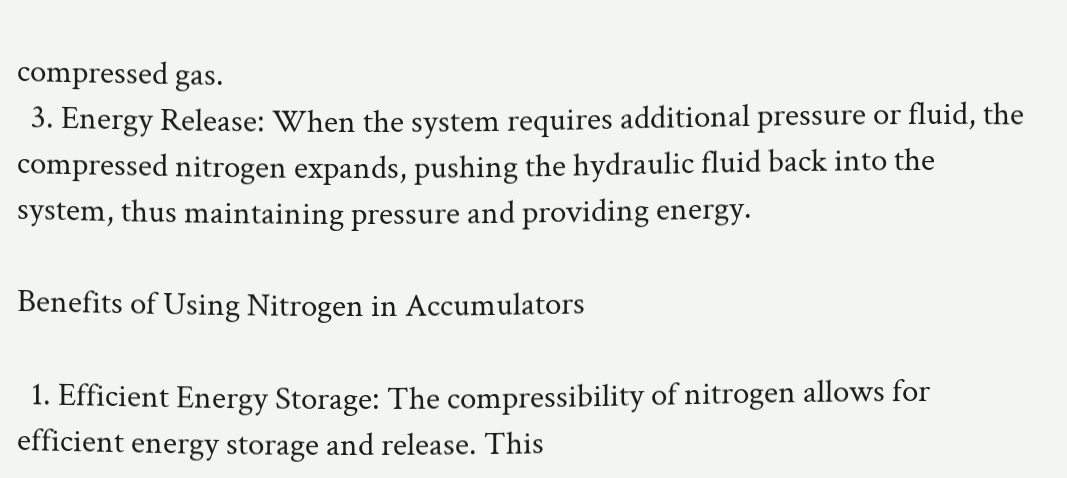compressed gas.
  3. Energy Release: When the system requires additional pressure or fluid, the compressed nitrogen expands, pushing the hydraulic fluid back into the system, thus maintaining pressure and providing energy.

Benefits of Using Nitrogen in Accumulators

  1. Efficient Energy Storage: The compressibility of nitrogen allows for efficient energy storage and release. This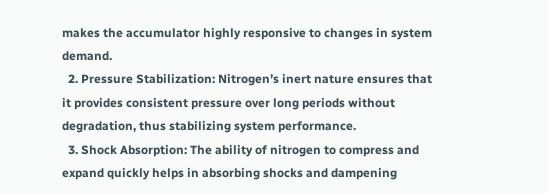makes the accumulator highly responsive to changes in system demand.
  2. Pressure Stabilization: Nitrogen’s inert nature ensures that it provides consistent pressure over long periods without degradation, thus stabilizing system performance.
  3. Shock Absorption: The ability of nitrogen to compress and expand quickly helps in absorbing shocks and dampening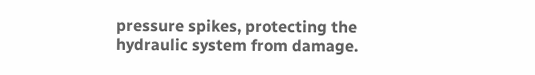pressure spikes, protecting the hydraulic system from damage.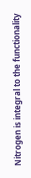Nitrogen is integral to the functionality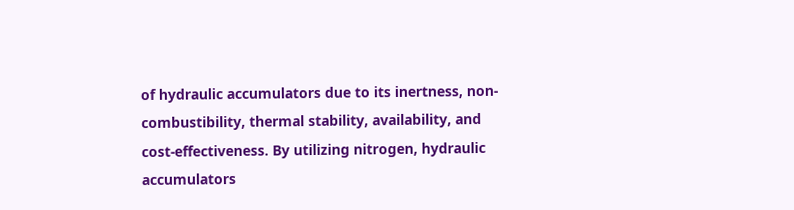of hydraulic accumulators due to its inertness, non-combustibility, thermal stability, availability, and cost-effectiveness. By utilizing nitrogen, hydraulic accumulators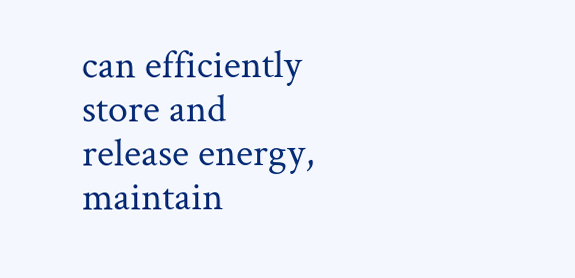can efficiently store and release energy, maintain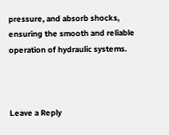pressure, and absorb shocks, ensuring the smooth and reliable operation of hydraulic systems.



Leave a Reply